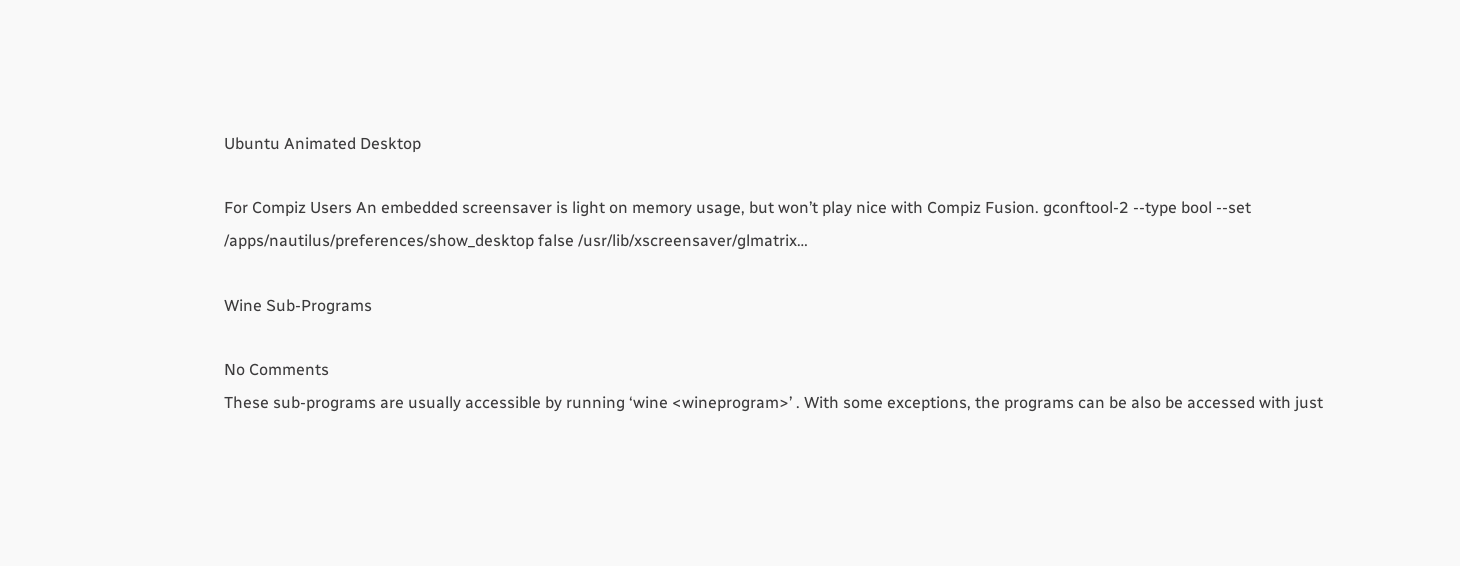Ubuntu Animated Desktop

For Compiz Users An embedded screensaver is light on memory usage, but won’t play nice with Compiz Fusion. gconftool‐2 ‐‐type bool ‐‐set /apps/nautilus/preferences/show_desktop false /usr/lib/xscreensaver/glmatrix…

Wine Sub-Programs

No Comments
These sub-programs are usually accessible by running ‘wine <wineprogram>’ . With some exceptions, the programs can be also be accessed with just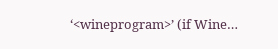‘<wineprogram>’ (if Wine…